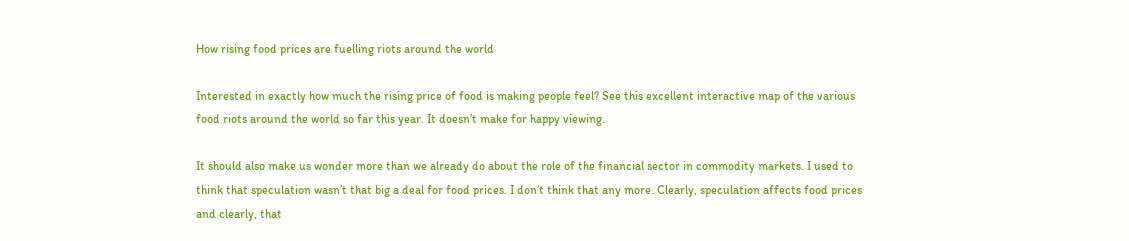How rising food prices are fuelling riots around the world

Interested in exactly how much the rising price of food is making people feel? See this excellent interactive map of the various food riots around the world so far this year. It doesn’t make for happy viewing.

It should also make us wonder more than we already do about the role of the financial sector in commodity markets. I used to think that speculation wasn’t that big a deal for food prices. I don’t think that any more. Clearly, speculation affects food prices and clearly, that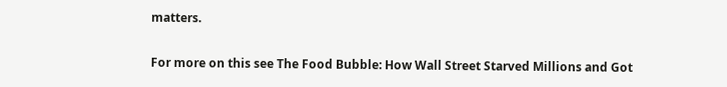matters.

For more on this see The Food Bubble: How Wall Street Starved Millions and Got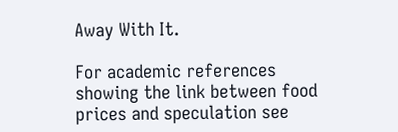Away With It.

For academic references showing the link between food prices and speculation see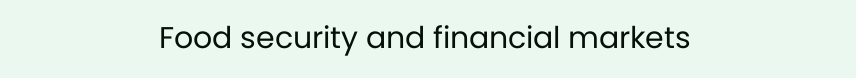Food security and financial markets